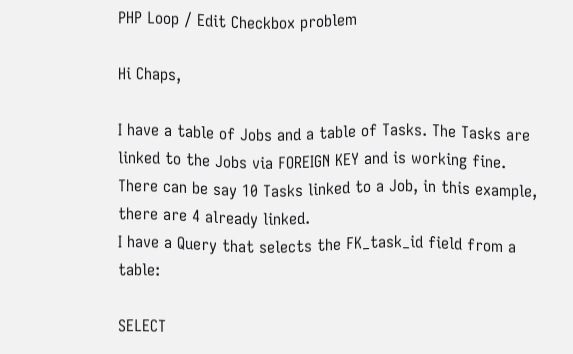PHP Loop / Edit Checkbox problem

Hi Chaps,

I have a table of Jobs and a table of Tasks. The Tasks are linked to the Jobs via FOREIGN KEY and is working fine.
There can be say 10 Tasks linked to a Job, in this example, there are 4 already linked.
I have a Query that selects the FK_task_id field from a table:

SELECT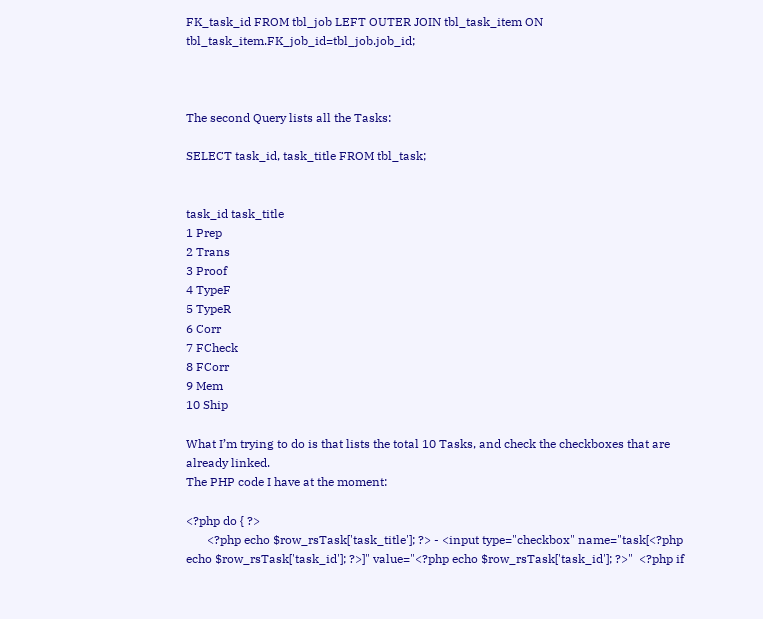FK_task_id FROM tbl_job LEFT OUTER JOIN tbl_task_item ON tbl_task_item.FK_job_id=tbl_job.job_id;



The second Query lists all the Tasks:

SELECT task_id, task_title FROM tbl_task;


task_id task_title
1 Prep
2 Trans
3 Proof
4 TypeF
5 TypeR
6 Corr
7 FCheck
8 FCorr
9 Mem
10 Ship

What I’m trying to do is that lists the total 10 Tasks, and check the checkboxes that are already linked.
The PHP code I have at the moment:

<?php do { ?>
       <?php echo $row_rsTask['task_title']; ?> - <input type="checkbox" name="task[<?php echo $row_rsTask['task_id']; ?>]" value="<?php echo $row_rsTask['task_id']; ?>"  <?php if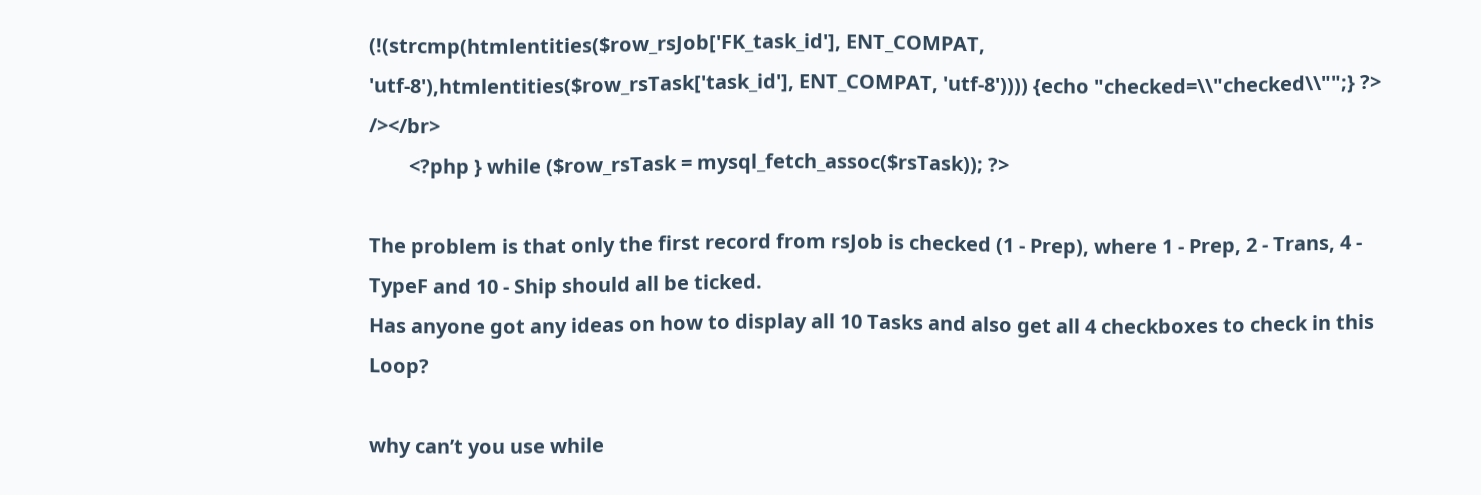(!(strcmp(htmlentities($row_rsJob['FK_task_id'], ENT_COMPAT, 'utf-8'),htmlentities($row_rsTask['task_id'], ENT_COMPAT, 'utf-8')))) {echo "checked=\\"checked\\"";} ?> /></br>
        <?php } while ($row_rsTask = mysql_fetch_assoc($rsTask)); ?>

The problem is that only the first record from rsJob is checked (1 - Prep), where 1 - Prep, 2 - Trans, 4 - TypeF and 10 - Ship should all be ticked.
Has anyone got any ideas on how to display all 10 Tasks and also get all 4 checkboxes to check in this Loop?

why can’t you use while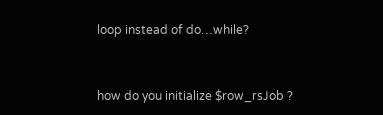loop instead of do…while?


how do you initialize $row_rsJob ?